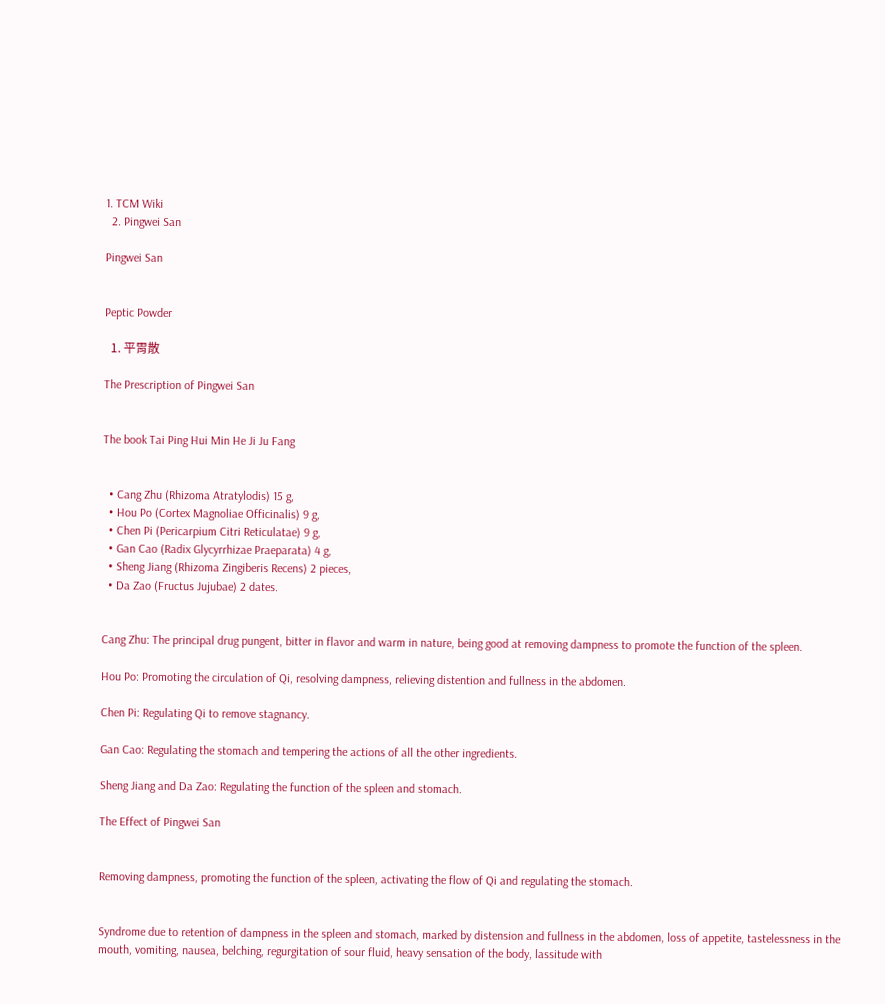1. TCM Wiki
  2. Pingwei San

Pingwei San


Peptic Powder

  1. 平胃散

The Prescription of Pingwei San


The book Tai Ping Hui Min He Ji Ju Fang


  • Cang Zhu (Rhizoma Atratylodis) 15 g,
  • Hou Po (Cortex Magnoliae Officinalis) 9 g,
  • Chen Pi (Pericarpium Citri Reticulatae) 9 g,
  • Gan Cao (Radix Glycyrrhizae Praeparata) 4 g,
  • Sheng Jiang (Rhizoma Zingiberis Recens) 2 pieces,
  • Da Zao (Fructus Jujubae) 2 dates.


Cang Zhu: The principal drug pungent, bitter in flavor and warm in nature, being good at removing dampness to promote the function of the spleen.

Hou Po: Promoting the circulation of Qi, resolving dampness, relieving distention and fullness in the abdomen.

Chen Pi: Regulating Qi to remove stagnancy.

Gan Cao: Regulating the stomach and tempering the actions of all the other ingredients.

Sheng Jiang and Da Zao: Regulating the function of the spleen and stomach.

The Effect of Pingwei San


Removing dampness, promoting the function of the spleen, activating the flow of Qi and regulating the stomach.


Syndrome due to retention of dampness in the spleen and stomach, marked by distension and fullness in the abdomen, loss of appetite, tastelessness in the mouth, vomiting, nausea, belching, regurgitation of sour fluid, heavy sensation of the body, lassitude with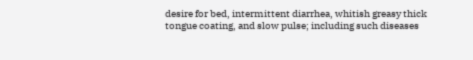desire for bed, intermittent diarrhea, whitish greasy thick tongue coating, and slow pulse; including such diseases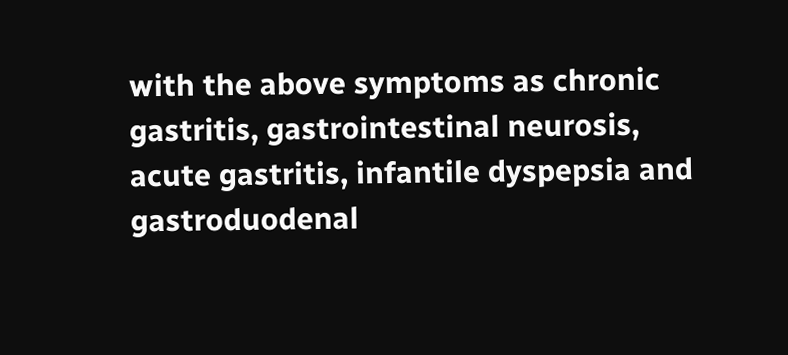with the above symptoms as chronic gastritis, gastrointestinal neurosis, acute gastritis, infantile dyspepsia and gastroduodenal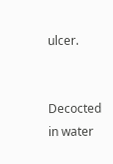ulcer.


Decocted in water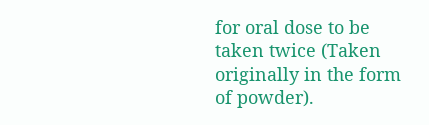for oral dose to be taken twice (Taken originally in the form of powder).